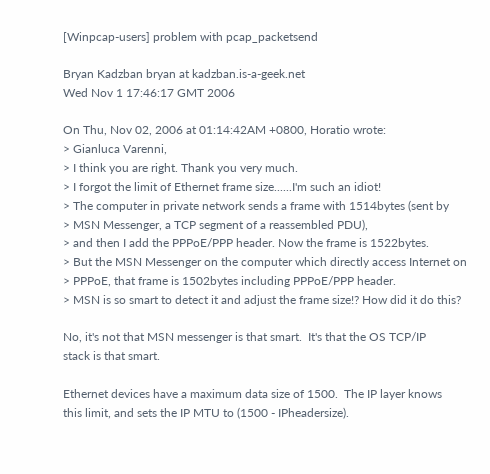[Winpcap-users] problem with pcap_packetsend

Bryan Kadzban bryan at kadzban.is-a-geek.net
Wed Nov 1 17:46:17 GMT 2006

On Thu, Nov 02, 2006 at 01:14:42AM +0800, Horatio wrote:
> Gianluca Varenni,
> I think you are right. Thank you very much.
> I forgot the limit of Ethernet frame size......I'm such an idiot!
> The computer in private network sends a frame with 1514bytes (sent by
> MSN Messenger, a TCP segment of a reassembled PDU),
> and then I add the PPPoE/PPP header. Now the frame is 1522bytes.
> But the MSN Messenger on the computer which directly access Internet on
> PPPoE, that frame is 1502bytes including PPPoE/PPP header.
> MSN is so smart to detect it and adjust the frame size!? How did it do this?

No, it's not that MSN messenger is that smart.  It's that the OS TCP/IP
stack is that smart.

Ethernet devices have a maximum data size of 1500.  The IP layer knows
this limit, and sets the IP MTU to (1500 - IPheadersize).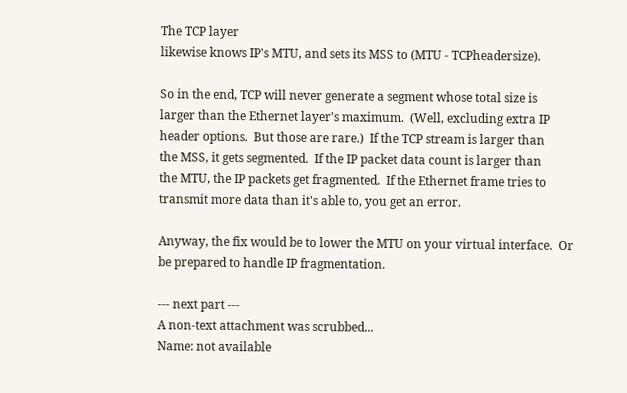The TCP layer
likewise knows IP's MTU, and sets its MSS to (MTU - TCPheadersize).

So in the end, TCP will never generate a segment whose total size is
larger than the Ethernet layer's maximum.  (Well, excluding extra IP
header options.  But those are rare.)  If the TCP stream is larger than
the MSS, it gets segmented.  If the IP packet data count is larger than
the MTU, the IP packets get fragmented.  If the Ethernet frame tries to
transmit more data than it's able to, you get an error.

Anyway, the fix would be to lower the MTU on your virtual interface.  Or
be prepared to handle IP fragmentation.

--- next part ---
A non-text attachment was scrubbed...
Name: not available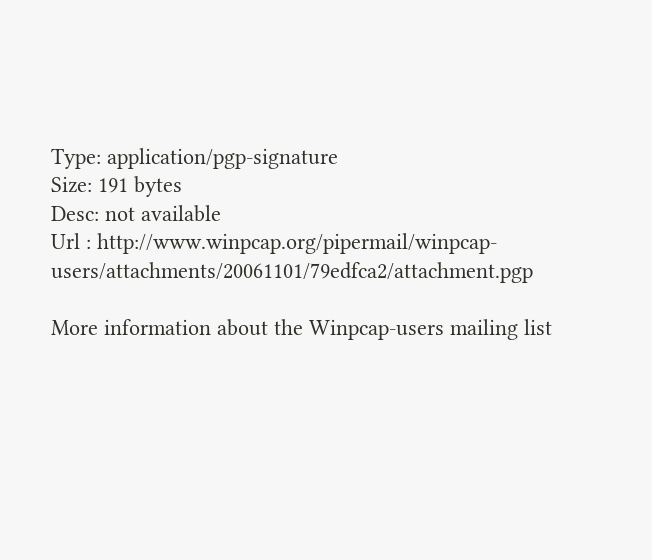Type: application/pgp-signature
Size: 191 bytes
Desc: not available
Url : http://www.winpcap.org/pipermail/winpcap-users/attachments/20061101/79edfca2/attachment.pgp

More information about the Winpcap-users mailing list